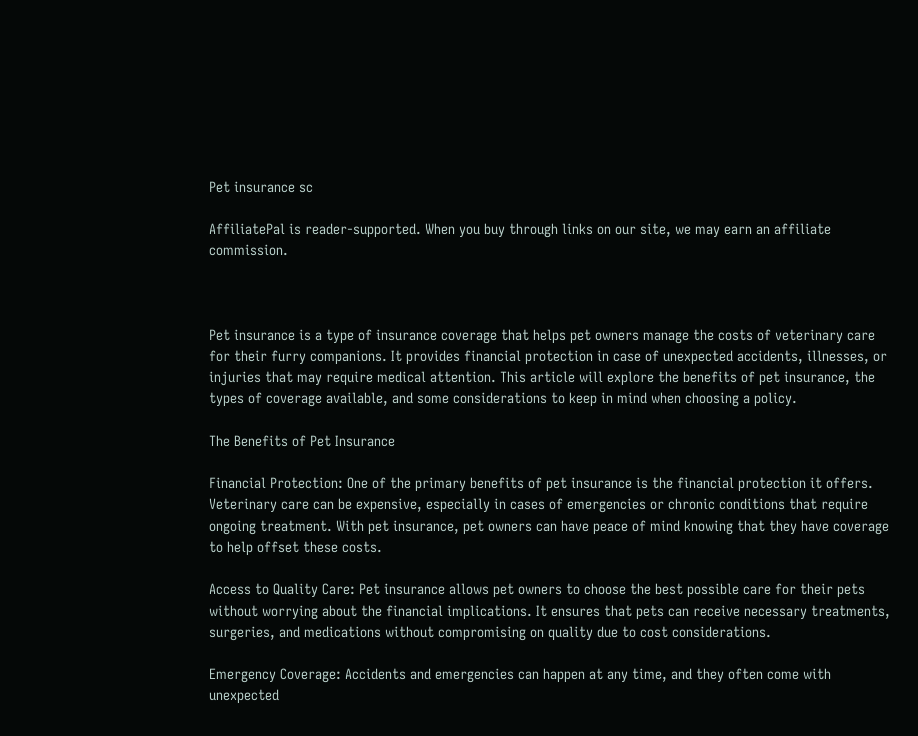Pet insurance sc

AffiliatePal is reader-supported. When you buy through links on our site, we may earn an affiliate commission.



Pet insurance is a type of insurance coverage that helps pet owners manage the costs of veterinary care for their furry companions. It provides financial protection in case of unexpected accidents, illnesses, or injuries that may require medical attention. This article will explore the benefits of pet insurance, the types of coverage available, and some considerations to keep in mind when choosing a policy.

The Benefits of Pet Insurance

Financial Protection: One of the primary benefits of pet insurance is the financial protection it offers. Veterinary care can be expensive, especially in cases of emergencies or chronic conditions that require ongoing treatment. With pet insurance, pet owners can have peace of mind knowing that they have coverage to help offset these costs.

Access to Quality Care: Pet insurance allows pet owners to choose the best possible care for their pets without worrying about the financial implications. It ensures that pets can receive necessary treatments, surgeries, and medications without compromising on quality due to cost considerations.

Emergency Coverage: Accidents and emergencies can happen at any time, and they often come with unexpected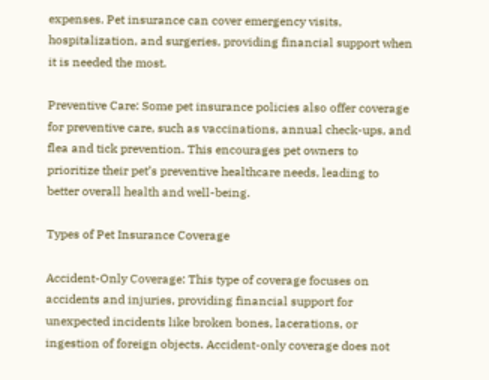expenses. Pet insurance can cover emergency visits, hospitalization, and surgeries, providing financial support when it is needed the most.

Preventive Care: Some pet insurance policies also offer coverage for preventive care, such as vaccinations, annual check-ups, and flea and tick prevention. This encourages pet owners to prioritize their pet’s preventive healthcare needs, leading to better overall health and well-being.

Types of Pet Insurance Coverage

Accident-Only Coverage: This type of coverage focuses on accidents and injuries, providing financial support for unexpected incidents like broken bones, lacerations, or ingestion of foreign objects. Accident-only coverage does not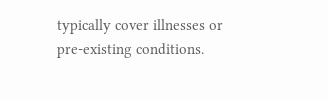typically cover illnesses or pre-existing conditions.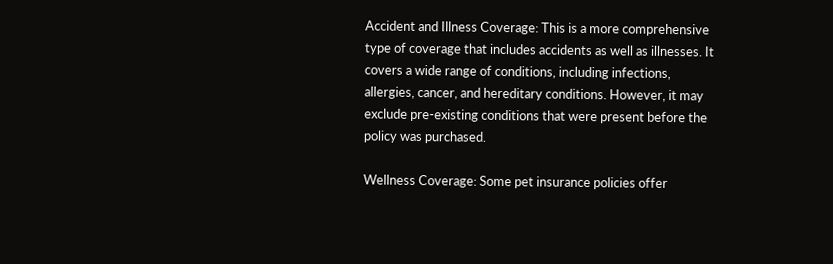Accident and Illness Coverage: This is a more comprehensive type of coverage that includes accidents as well as illnesses. It covers a wide range of conditions, including infections, allergies, cancer, and hereditary conditions. However, it may exclude pre-existing conditions that were present before the policy was purchased.

Wellness Coverage: Some pet insurance policies offer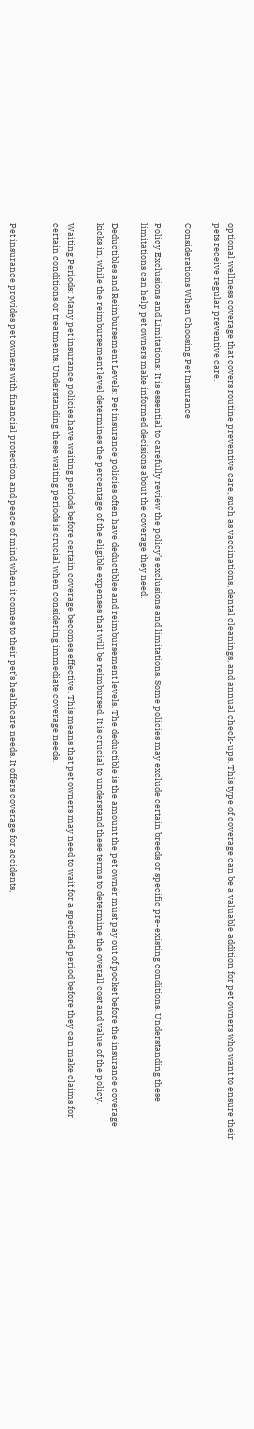optional wellness coverage that covers routine preventive care, such as vaccinations, dental cleanings, and annual check-ups. This type of coverage can be a valuable addition for pet owners who want to ensure their pets receive regular preventive care.

Considerations When Choosing Pet Insurance

Policy Exclusions and Limitations: It is essential to carefully review the policy’s exclusions and limitations. Some policies may exclude certain breeds or specific pre-existing conditions. Understanding these limitations can help pet owners make informed decisions about the coverage they need.

Deductibles and Reimbursement Levels: Pet insurance policies often have deductibles and reimbursement levels. The deductible is the amount the pet owner must pay out of pocket before the insurance coverage kicks in, while the reimbursement level determines the percentage of the eligible expenses that will be reimbursed. It is crucial to understand these terms to determine the overall cost and value of the policy.

Waiting Periods: Many pet insurance policies have waiting periods before certain coverage becomes effective. This means that pet owners may need to wait for a specified period before they can make claims for certain conditions or treatments. Understanding these waiting periods is crucial when considering immediate coverage needs.


Pet insurance provides pet owners with financial protection and peace of mind when it comes to their pet’s healthcare needs. It offers coverage for accidents,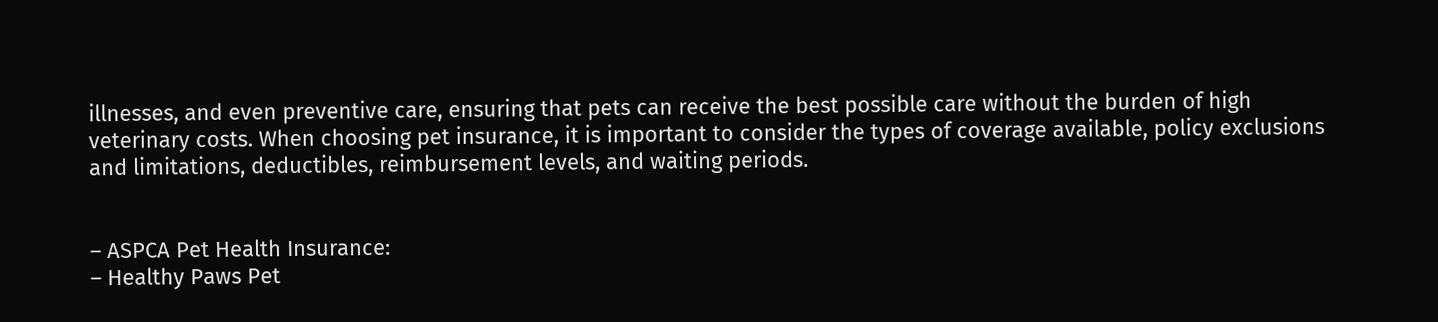illnesses, and even preventive care, ensuring that pets can receive the best possible care without the burden of high veterinary costs. When choosing pet insurance, it is important to consider the types of coverage available, policy exclusions and limitations, deductibles, reimbursement levels, and waiting periods.


– ASPCA Pet Health Insurance:
– Healthy Paws Pet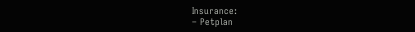Insurance:
– Petplan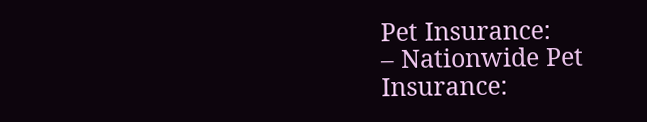Pet Insurance:
– Nationwide Pet Insurance: